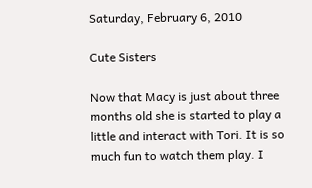Saturday, February 6, 2010

Cute Sisters

Now that Macy is just about three months old she is started to play a little and interact with Tori. It is so much fun to watch them play. I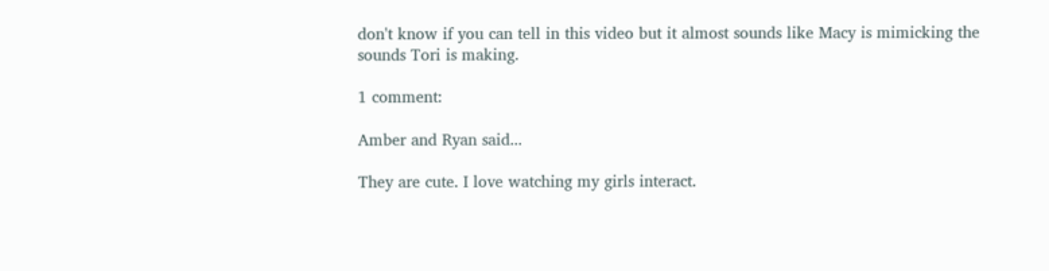don't know if you can tell in this video but it almost sounds like Macy is mimicking the sounds Tori is making.

1 comment:

Amber and Ryan said...

They are cute. I love watching my girls interact.